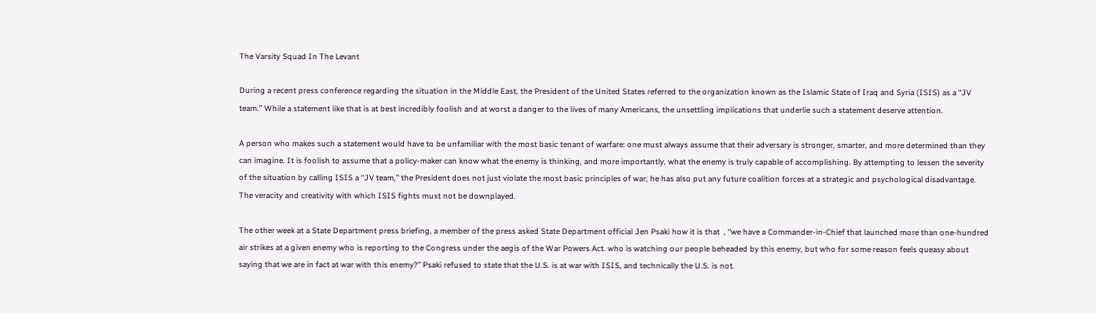The Varsity Squad In The Levant

During a recent press conference regarding the situation in the Middle East, the President of the United States referred to the organization known as the Islamic State of Iraq and Syria (ISIS) as a “JV team.” While a statement like that is at best incredibly foolish and at worst a danger to the lives of many Americans, the unsettling implications that underlie such a statement deserve attention.

A person who makes such a statement would have to be unfamiliar with the most basic tenant of warfare: one must always assume that their adversary is stronger, smarter, and more determined than they can imagine. It is foolish to assume that a policy-maker can know what the enemy is thinking, and more importantly, what the enemy is truly capable of accomplishing. By attempting to lessen the severity of the situation by calling ISIS a “JV team,” the President does not just violate the most basic principles of war; he has also put any future coalition forces at a strategic and psychological disadvantage. The veracity and creativity with which ISIS fights must not be downplayed.

The other week at a State Department press briefing, a member of the press asked State Department official Jen Psaki how it is that  , “we have a Commander-in-Chief that launched more than one-hundred air strikes at a given enemy who is reporting to the Congress under the aegis of the War Powers Act. who is watching our people beheaded by this enemy, but who for some reason feels queasy about saying that we are in fact at war with this enemy?” Psaki refused to state that the U.S. is at war with ISIS, and technically the U.S. is not.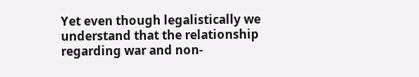Yet even though legalistically we understand that the relationship regarding war and non-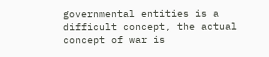governmental entities is a difficult concept, the actual concept of war is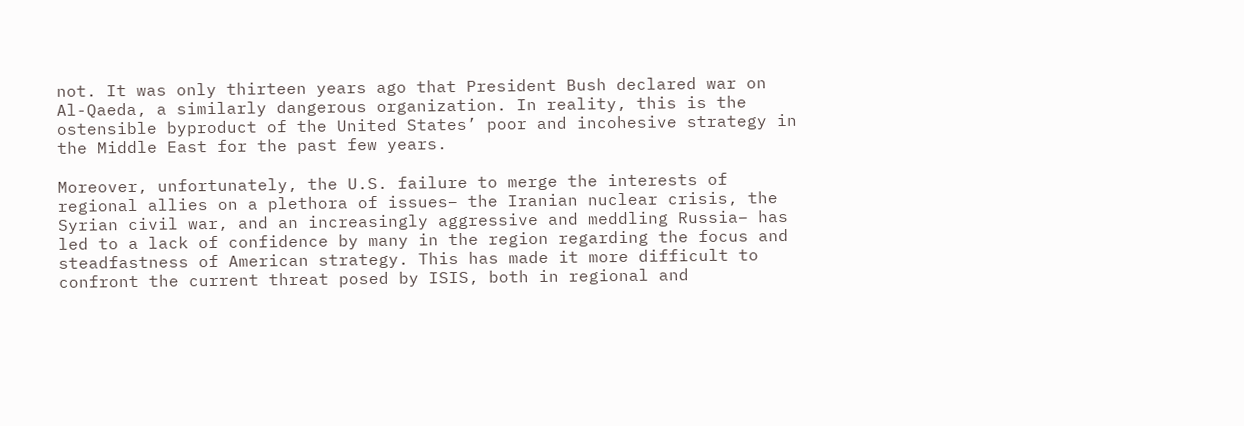not. It was only thirteen years ago that President Bush declared war on Al-Qaeda, a similarly dangerous organization. In reality, this is the ostensible byproduct of the United States’ poor and incohesive strategy in the Middle East for the past few years.

Moreover, unfortunately, the U.S. failure to merge the interests of regional allies on a plethora of issues– the Iranian nuclear crisis, the Syrian civil war, and an increasingly aggressive and meddling Russia– has led to a lack of confidence by many in the region regarding the focus and steadfastness of American strategy. This has made it more difficult to confront the current threat posed by ISIS, both in regional and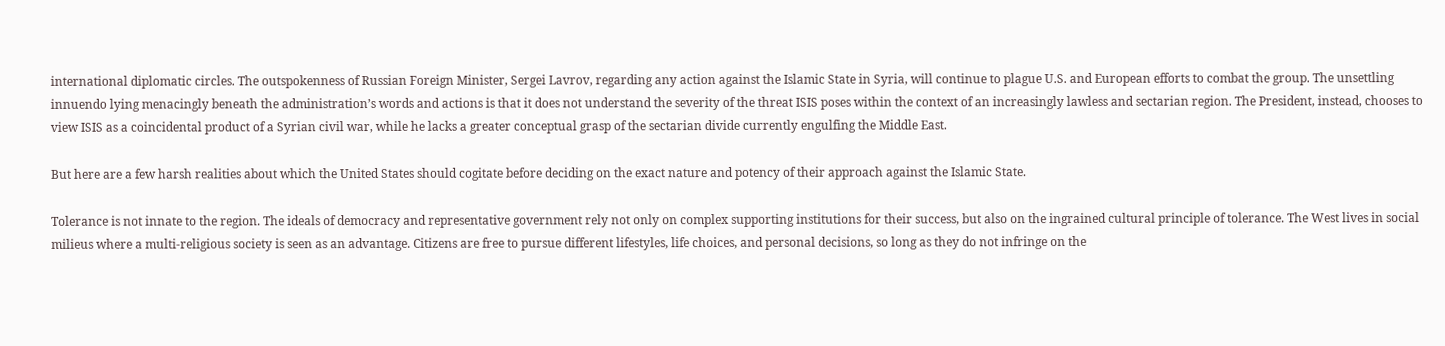international diplomatic circles. The outspokenness of Russian Foreign Minister, Sergei Lavrov, regarding any action against the Islamic State in Syria, will continue to plague U.S. and European efforts to combat the group. The unsettling innuendo lying menacingly beneath the administration’s words and actions is that it does not understand the severity of the threat ISIS poses within the context of an increasingly lawless and sectarian region. The President, instead, chooses to view ISIS as a coincidental product of a Syrian civil war, while he lacks a greater conceptual grasp of the sectarian divide currently engulfing the Middle East.

But here are a few harsh realities about which the United States should cogitate before deciding on the exact nature and potency of their approach against the Islamic State.

Tolerance is not innate to the region. The ideals of democracy and representative government rely not only on complex supporting institutions for their success, but also on the ingrained cultural principle of tolerance. The West lives in social milieus where a multi-religious society is seen as an advantage. Citizens are free to pursue different lifestyles, life choices, and personal decisions, so long as they do not infringe on the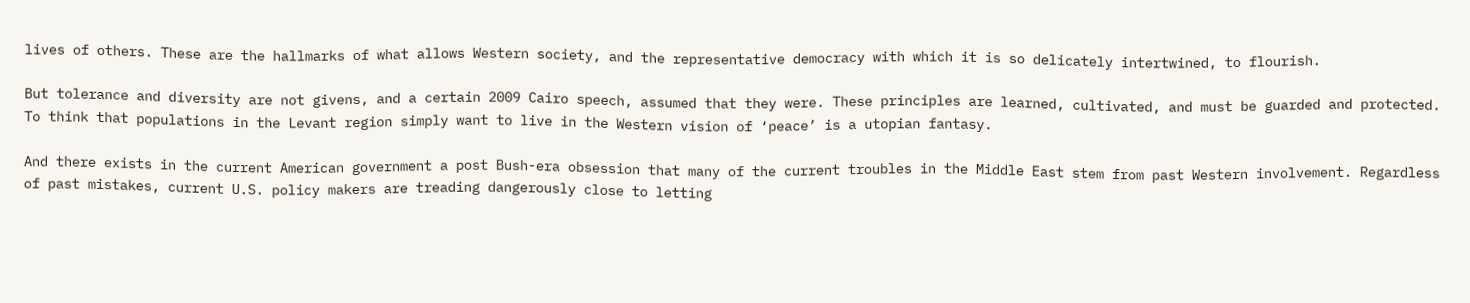lives of others. These are the hallmarks of what allows Western society, and the representative democracy with which it is so delicately intertwined, to flourish.

But tolerance and diversity are not givens, and a certain 2009 Cairo speech, assumed that they were. These principles are learned, cultivated, and must be guarded and protected. To think that populations in the Levant region simply want to live in the Western vision of ‘peace’ is a utopian fantasy.

And there exists in the current American government a post Bush-era obsession that many of the current troubles in the Middle East stem from past Western involvement. Regardless of past mistakes, current U.S. policy makers are treading dangerously close to letting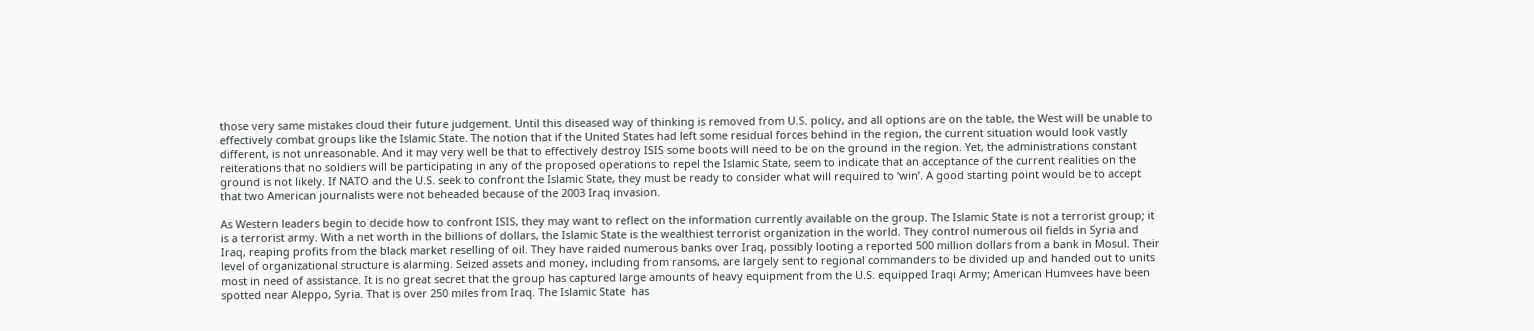those very same mistakes cloud their future judgement. Until this diseased way of thinking is removed from U.S. policy, and all options are on the table, the West will be unable to effectively combat groups like the Islamic State. The notion that if the United States had left some residual forces behind in the region, the current situation would look vastly different, is not unreasonable. And it may very well be that to effectively destroy ISIS some boots will need to be on the ground in the region. Yet, the administrations constant reiterations that no soldiers will be participating in any of the proposed operations to repel the Islamic State, seem to indicate that an acceptance of the current realities on the ground is not likely. If NATO and the U.S. seek to confront the Islamic State, they must be ready to consider what will required to ‘win’. A good starting point would be to accept that two American journalists were not beheaded because of the 2003 Iraq invasion.

As Western leaders begin to decide how to confront ISIS, they may want to reflect on the information currently available on the group. The Islamic State is not a terrorist group; it is a terrorist army. With a net worth in the billions of dollars, the Islamic State is the wealthiest terrorist organization in the world. They control numerous oil fields in Syria and Iraq, reaping profits from the black market reselling of oil. They have raided numerous banks over Iraq, possibly looting a reported 500 million dollars from a bank in Mosul. Their level of organizational structure is alarming. Seized assets and money, including from ransoms, are largely sent to regional commanders to be divided up and handed out to units most in need of assistance. It is no great secret that the group has captured large amounts of heavy equipment from the U.S. equipped Iraqi Army; American Humvees have been spotted near Aleppo, Syria. That is over 250 miles from Iraq. The Islamic State  has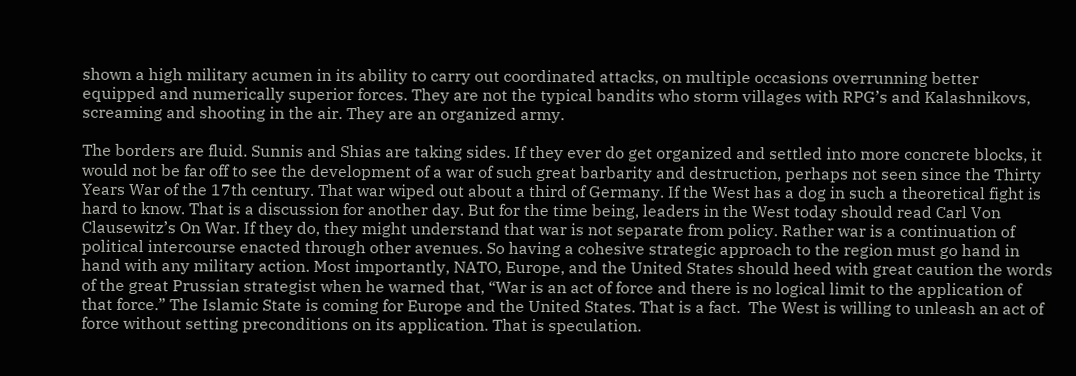shown a high military acumen in its ability to carry out coordinated attacks, on multiple occasions overrunning better equipped and numerically superior forces. They are not the typical bandits who storm villages with RPG’s and Kalashnikovs, screaming and shooting in the air. They are an organized army.

The borders are fluid. Sunnis and Shias are taking sides. If they ever do get organized and settled into more concrete blocks, it would not be far off to see the development of a war of such great barbarity and destruction, perhaps not seen since the Thirty Years War of the 17th century. That war wiped out about a third of Germany. If the West has a dog in such a theoretical fight is hard to know. That is a discussion for another day. But for the time being, leaders in the West today should read Carl Von Clausewitz’s On War. If they do, they might understand that war is not separate from policy. Rather war is a continuation of political intercourse enacted through other avenues. So having a cohesive strategic approach to the region must go hand in hand with any military action. Most importantly, NATO, Europe, and the United States should heed with great caution the words of the great Prussian strategist when he warned that, “War is an act of force and there is no logical limit to the application of that force.” The Islamic State is coming for Europe and the United States. That is a fact.  The West is willing to unleash an act of force without setting preconditions on its application. That is speculation.